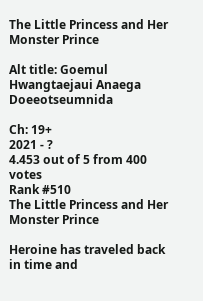The Little Princess and Her Monster Prince

Alt title: Goemul Hwangtaejaui Anaega Doeeotseumnida

Ch: 19+
2021 - ?
4.453 out of 5 from 400 votes
Rank #510
The Little Princess and Her Monster Prince

Heroine has traveled back in time and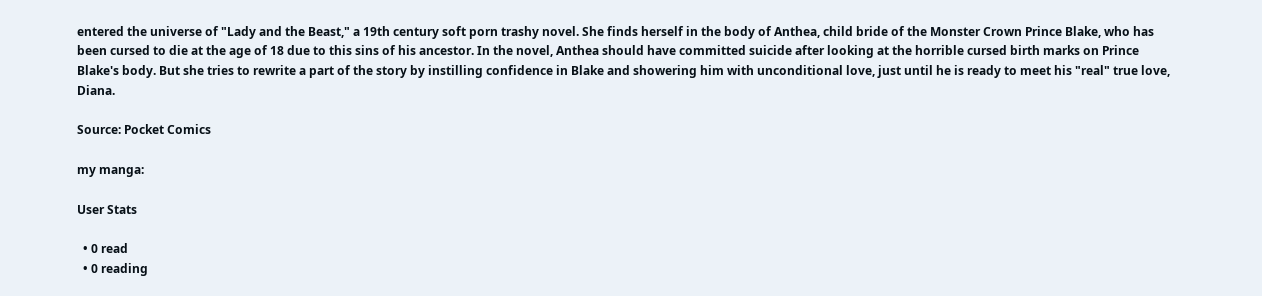entered the universe of "Lady and the Beast," a 19th century soft porn trashy novel. She finds herself in the body of Anthea, child bride of the Monster Crown Prince Blake, who has been cursed to die at the age of 18 due to this sins of his ancestor. In the novel, Anthea should have committed suicide after looking at the horrible cursed birth marks on Prince Blake's body. But she tries to rewrite a part of the story by instilling confidence in Blake and showering him with unconditional love, just until he is ready to meet his "real" true love, Diana.

Source: Pocket Comics

my manga:

User Stats

  • 0 read
  • 0 reading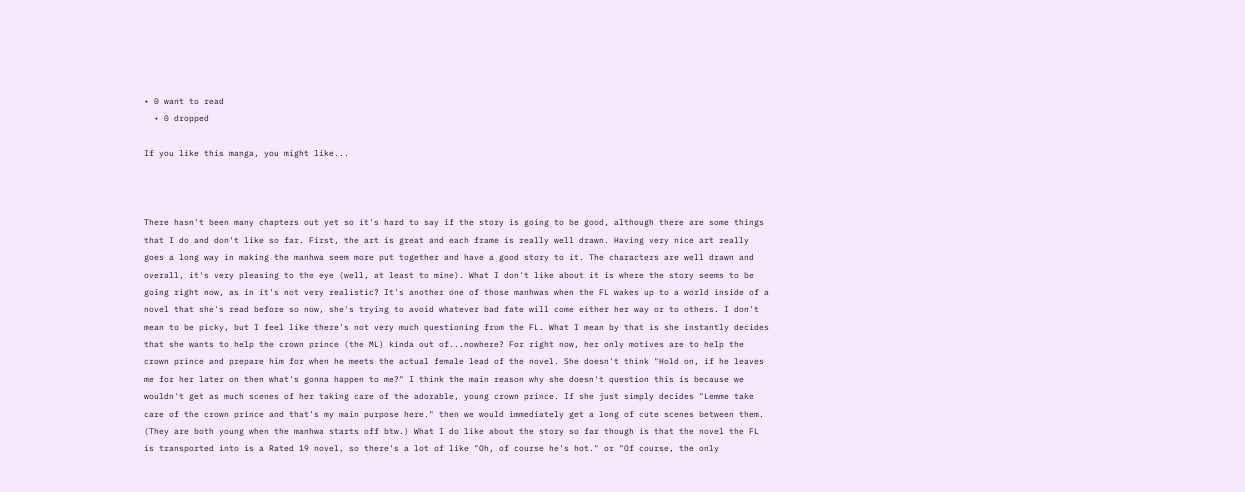• 0 want to read
  • 0 dropped

If you like this manga, you might like...



There hasn't been many chapters out yet so it's hard to say if the story is going to be good, although there are some things that I do and don't like so far. First, the art is great and each frame is really well drawn. Having very nice art really goes a long way in making the manhwa seem more put together and have a good story to it. The characters are well drawn and overall, it's very pleasing to the eye (well, at least to mine). What I don't like about it is where the story seems to be going right now, as in it's not very realistic? It's another one of those manhwas when the FL wakes up to a world inside of a novel that she's read before so now, she's trying to avoid whatever bad fate will come either her way or to others. I don't mean to be picky, but I feel like there's not very much questioning from the FL. What I mean by that is she instantly decides that she wants to help the crown prince (the ML) kinda out of...nowhere? For right now, her only motives are to help the crown prince and prepare him for when he meets the actual female lead of the novel. She doesn't think "Hold on, if he leaves me for her later on then what's gonna happen to me?" I think the main reason why she doesn't question this is because we wouldn't get as much scenes of her taking care of the adorable, young crown prince. If she just simply decides "Lemme take care of the crown prince and that's my main purpose here." then we would immediately get a long of cute scenes between them.  (They are both young when the manhwa starts off btw.) What I do like about the story so far though is that the novel the FL is transported into is a Rated 19 novel, so there's a lot of like "Oh, of course he's hot." or "Of course, the only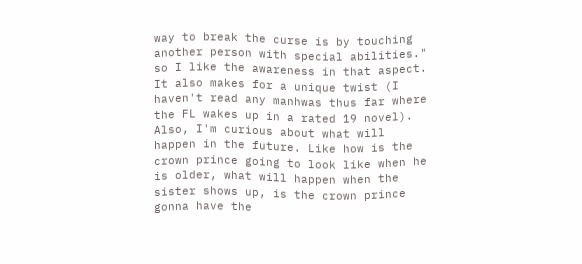way to break the curse is by touching another person with special abilities." so I like the awareness in that aspect. It also makes for a unique twist (I haven't read any manhwas thus far where the FL wakes up in a rated 19 novel). Also, I'm curious about what will happen in the future. Like how is the crown prince going to look like when he is older, what will happen when the sister shows up, is the crown prince gonna have the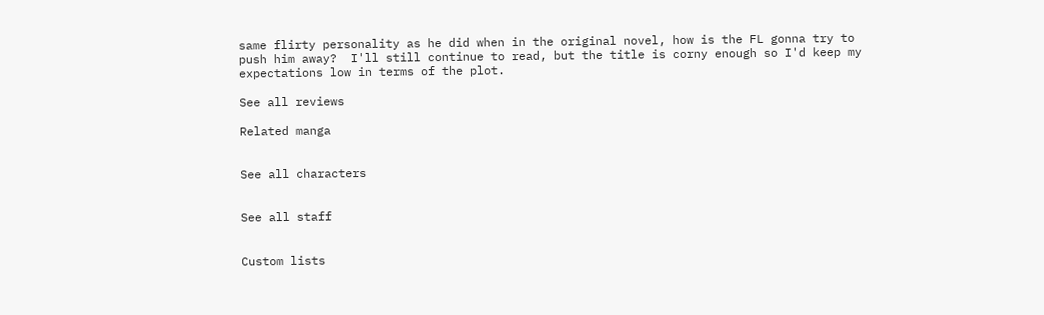same flirty personality as he did when in the original novel, how is the FL gonna try to push him away?  I'll still continue to read, but the title is corny enough so I'd keep my expectations low in terms of the plot.

See all reviews

Related manga


See all characters


See all staff


Custom lists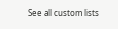See all custom lists